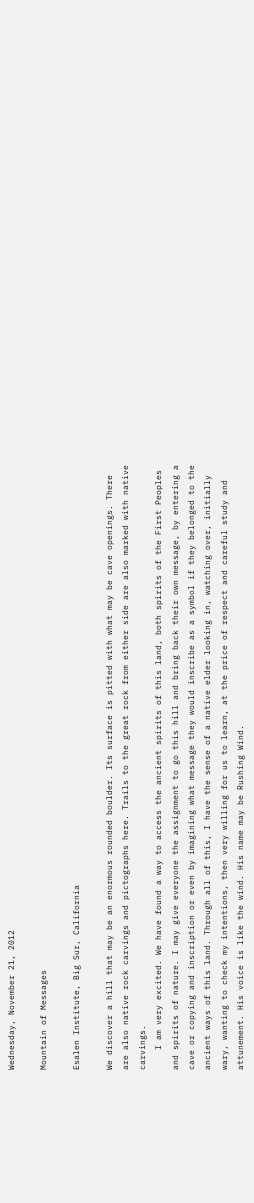Wednesday, November 21, 2012

Mountain of Messages

Esalen Institute, Big Sur, California

We discover a hill that may be an enormous rounded boulder. Its surface is pitted with what may be cave openings. There are also native rock carvings and pictographs here. Trails to the great rock from either side are also marked with native carvings.
    I am very excited. We have found a way to access the ancient spirits of this land, both spirits of the First Peoples and spirits of nature. I may give everyone the assignment to go this hill and bring back their own message, by entering a cave or copying and inscription or even by imagining what message they would inscribe as a symbol if they belonged to the ancient ways of this land. Through all of this, I have the sense of a native elder looking in, watching over, initially wary, wanting to check my intentions, then very willing for us to learn, at the price of respect and careful study and attunement. His voice is like the wind. His name may be Rushing Wind.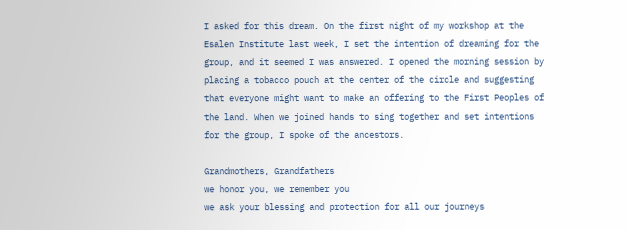I asked for this dream. On the first night of my workshop at the Esalen Institute last week, I set the intention of dreaming for the group, and it seemed I was answered. I opened the morning session by placing a tobacco pouch at the center of the circle and suggesting that everyone might want to make an offering to the First Peoples of the land. When we joined hands to sing together and set intentions for the group, I spoke of the ancestors.

Grandmothers, Grandfathers
we honor you, we remember you
we ask your blessing and protection for all our journeys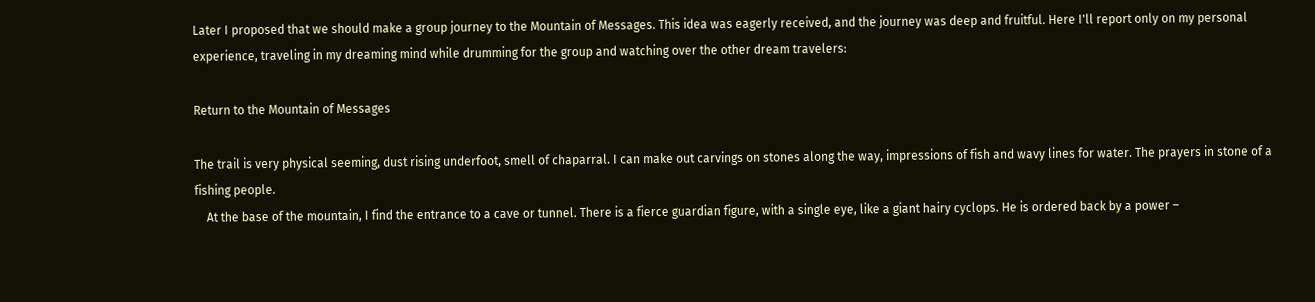Later I proposed that we should make a group journey to the Mountain of Messages. This idea was eagerly received, and the journey was deep and fruitful. Here I'll report only on my personal experience, traveling in my dreaming mind while drumming for the group and watching over the other dream travelers:

Return to the Mountain of Messages

The trail is very physical seeming, dust rising underfoot, smell of chaparral. I can make out carvings on stones along the way, impressions of fish and wavy lines for water. The prayers in stone of a fishing people.
    At the base of the mountain, I find the entrance to a cave or tunnel. There is a fierce guardian figure, with a single eye, like a giant hairy cyclops. He is ordered back by a power –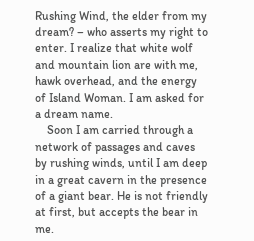Rushing Wind, the elder from my dream? – who asserts my right to enter. I realize that white wolf and mountain lion are with me, hawk overhead, and the energy of Island Woman. I am asked for a dream name.
    Soon I am carried through a network of passages and caves by rushing winds, until I am deep in a great cavern in the presence of a giant bear. He is not friendly at first, but accepts the bear in me.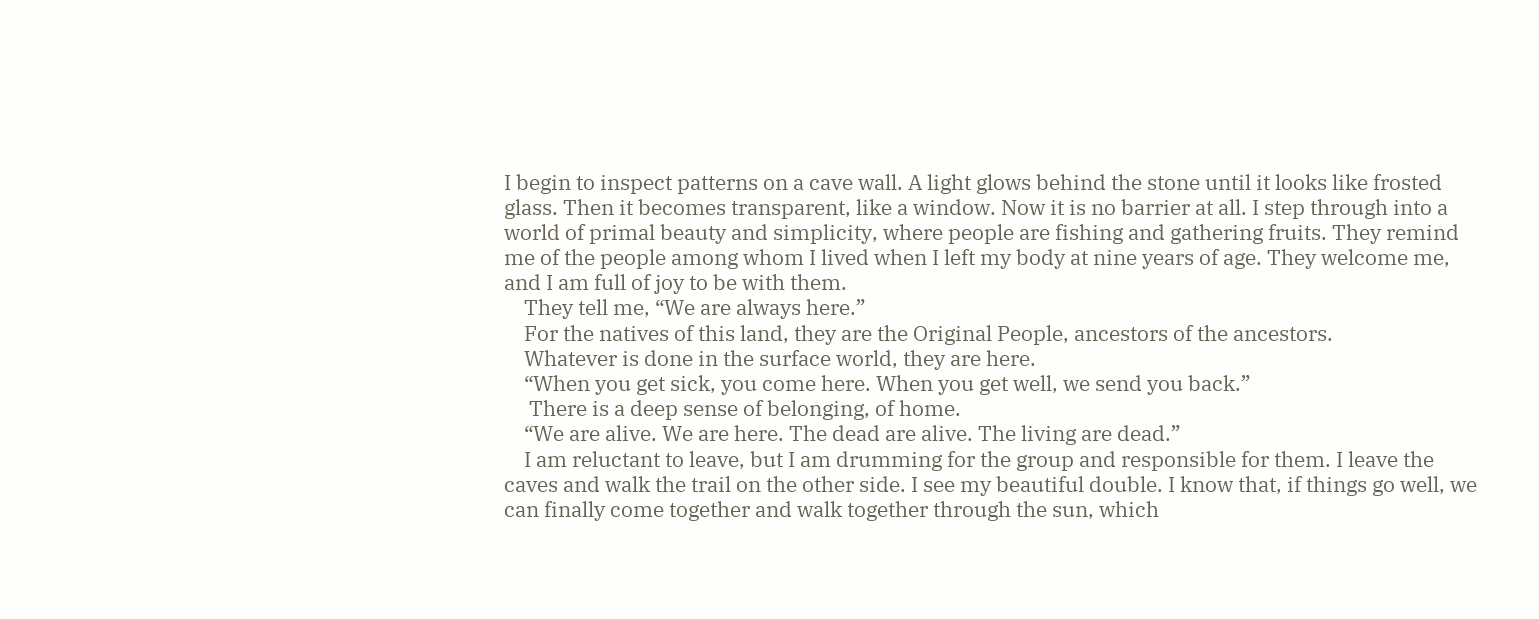I begin to inspect patterns on a cave wall. A light glows behind the stone until it looks like frosted glass. Then it becomes transparent, like a window. Now it is no barrier at all. I step through into a world of primal beauty and simplicity, where people are fishing and gathering fruits. They remind me of the people among whom I lived when I left my body at nine years of age. They welcome me, and I am full of joy to be with them.
    They tell me, “We are always here.”
    For the natives of this land, they are the Original People, ancestors of the ancestors.
    Whatever is done in the surface world, they are here.
    “When you get sick, you come here. When you get well, we send you back.”
     There is a deep sense of belonging, of home.
    “We are alive. We are here. The dead are alive. The living are dead.”
    I am reluctant to leave, but I am drumming for the group and responsible for them. I leave the caves and walk the trail on the other side. I see my beautiful double. I know that, if things go well, we can finally come together and walk together through the sun, which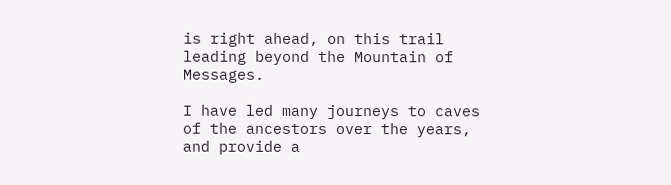is right ahead, on this trail leading beyond the Mountain of Messages.

I have led many journeys to caves of the ancestors over the years, and provide a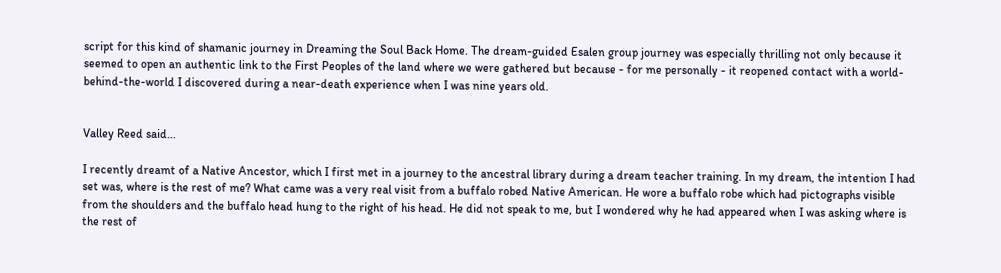script for this kind of shamanic journey in Dreaming the Soul Back Home. The dream-guided Esalen group journey was especially thrilling not only because it seemed to open an authentic link to the First Peoples of the land where we were gathered but because - for me personally - it reopened contact with a world-behind-the-world I discovered during a near-death experience when I was nine years old.


Valley Reed said...

I recently dreamt of a Native Ancestor, which I first met in a journey to the ancestral library during a dream teacher training. In my dream, the intention I had set was, where is the rest of me? What came was a very real visit from a buffalo robed Native American. He wore a buffalo robe which had pictographs visible from the shoulders and the buffalo head hung to the right of his head. He did not speak to me, but I wondered why he had appeared when I was asking where is the rest of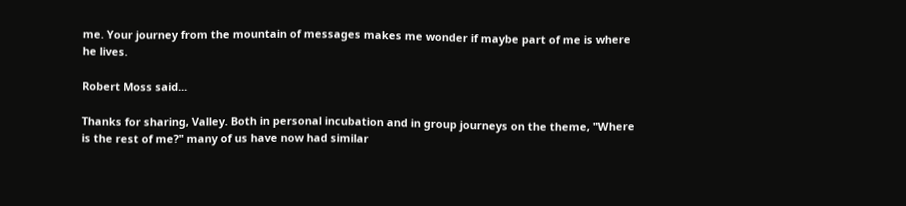me. Your journey from the mountain of messages makes me wonder if maybe part of me is where he lives.

Robert Moss said...

Thanks for sharing, Valley. Both in personal incubation and in group journeys on the theme, "Where is the rest of me?" many of us have now had similar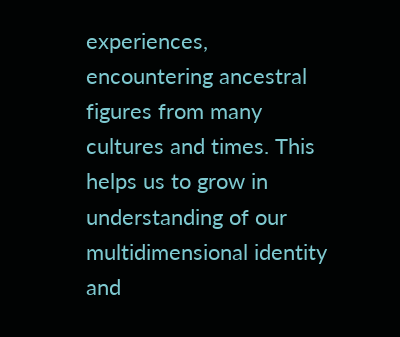experiences, encountering ancestral figures from many cultures and times. This helps us to grow in understanding of our multidimensional identity and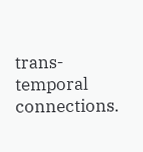trans-temporal connections.